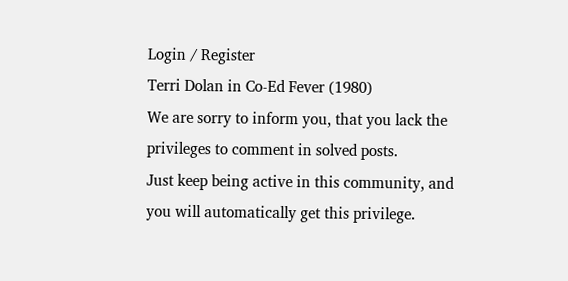Login / Register
Terri Dolan in Co-Ed Fever (1980)
We are sorry to inform you, that you lack the privileges to comment in solved posts.
Just keep being active in this community, and you will automatically get this privilege.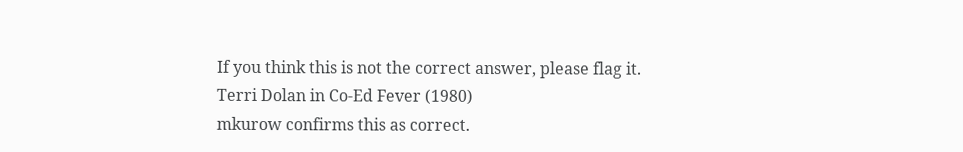If you think this is not the correct answer, please flag it.
Terri Dolan in Co-Ed Fever (1980)
mkurow confirms this as correct.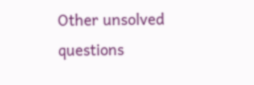Other unsolved questions